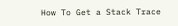How To Get a Stack Trace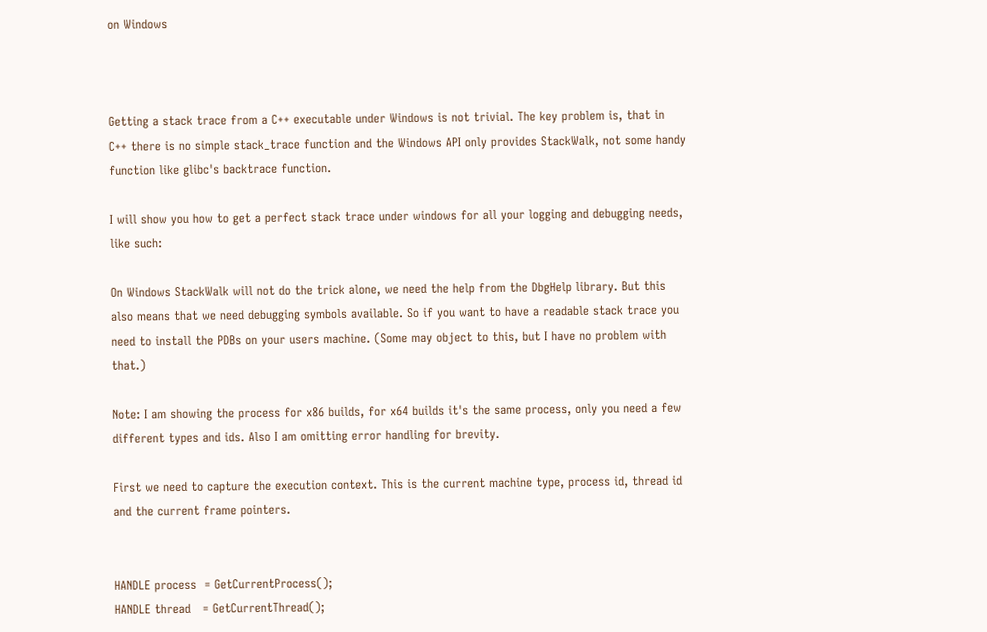on Windows



Getting a stack trace from a C++ executable under Windows is not trivial. The key problem is, that in C++ there is no simple stack_trace function and the Windows API only provides StackWalk, not some handy function like glibc's backtrace function.

I will show you how to get a perfect stack trace under windows for all your logging and debugging needs, like such:

On Windows StackWalk will not do the trick alone, we need the help from the DbgHelp library. But this also means that we need debugging symbols available. So if you want to have a readable stack trace you need to install the PDBs on your users machine. (Some may object to this, but I have no problem with that.)

Note: I am showing the process for x86 builds, for x64 builds it's the same process, only you need a few different types and ids. Also I am omitting error handling for brevity.

First we need to capture the execution context. This is the current machine type, process id, thread id and the current frame pointers.


HANDLE process  = GetCurrentProcess();
HANDLE thread   = GetCurrentThread();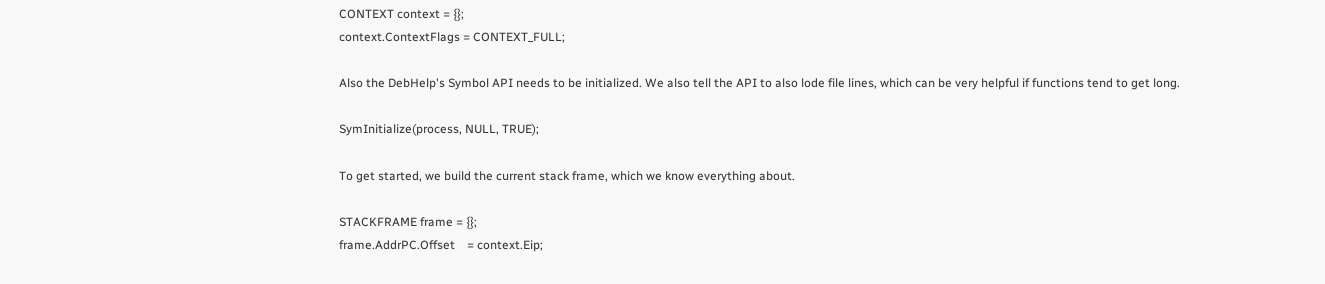CONTEXT context = {};
context.ContextFlags = CONTEXT_FULL;

Also the DebHelp's Symbol API needs to be initialized. We also tell the API to also lode file lines, which can be very helpful if functions tend to get long.

SymInitialize(process, NULL, TRUE);

To get started, we build the current stack frame, which we know everything about.

STACKFRAME frame = {};
frame.AddrPC.Offset    = context.Eip;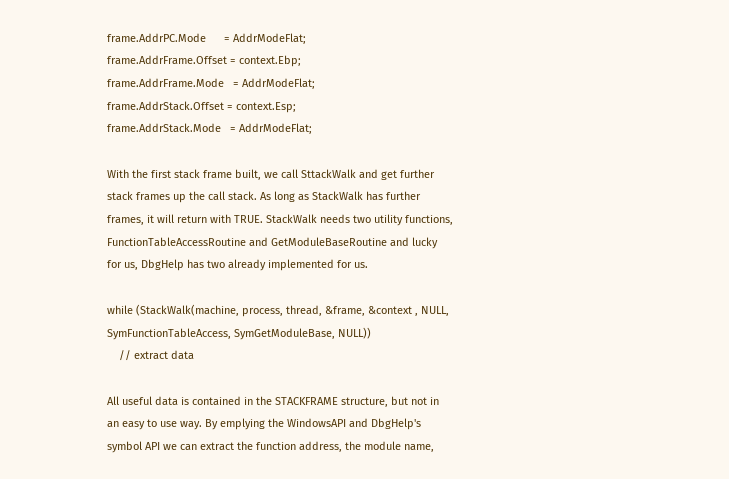frame.AddrPC.Mode      = AddrModeFlat;
frame.AddrFrame.Offset = context.Ebp;
frame.AddrFrame.Mode   = AddrModeFlat;
frame.AddrStack.Offset = context.Esp;
frame.AddrStack.Mode   = AddrModeFlat;

With the first stack frame built, we call SttackWalk and get further stack frames up the call stack. As long as StackWalk has further frames, it will return with TRUE. StackWalk needs two utility functions, FunctionTableAccessRoutine and GetModuleBaseRoutine and lucky for us, DbgHelp has two already implemented for us.

while (StackWalk(machine, process, thread, &frame, &context , NULL, SymFunctionTableAccess, SymGetModuleBase, NULL))
    // extract data

All useful data is contained in the STACKFRAME structure, but not in an easy to use way. By emplying the WindowsAPI and DbgHelp's symbol API we can extract the function address, the module name,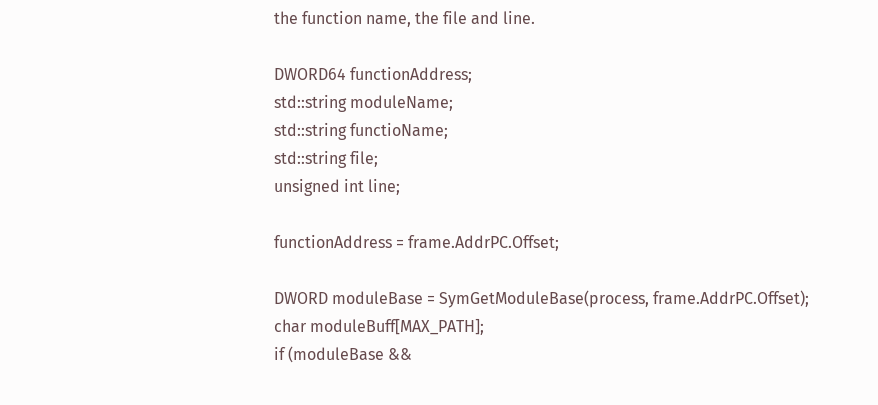the function name, the file and line.

DWORD64 functionAddress;
std::string moduleName;
std::string functioName;
std::string file;
unsigned int line;

functionAddress = frame.AddrPC.Offset;

DWORD moduleBase = SymGetModuleBase(process, frame.AddrPC.Offset);
char moduleBuff[MAX_PATH];
if (moduleBase &&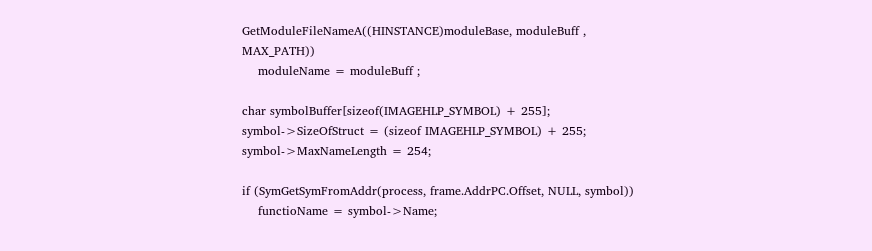GetModuleFileNameA((HINSTANCE)moduleBase, moduleBuff , MAX_PATH))
    moduleName = moduleBuff ;

char symbolBuffer[sizeof(IMAGEHLP_SYMBOL) + 255];
symbol->SizeOfStruct = (sizeof IMAGEHLP_SYMBOL) + 255;
symbol->MaxNameLength = 254;

if (SymGetSymFromAddr(process, frame.AddrPC.Offset, NULL, symbol))
    functioName = symbol->Name;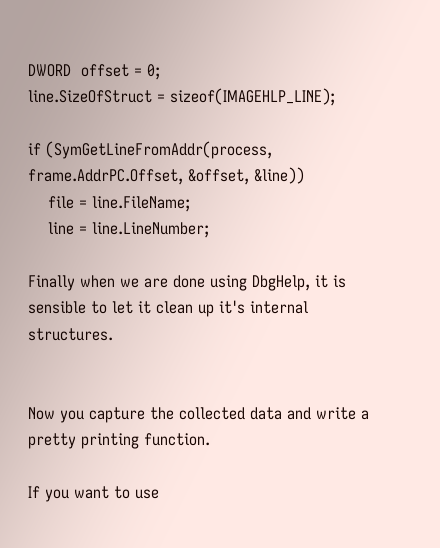DWORD  offset = 0;
line.SizeOfStruct = sizeof(IMAGEHLP_LINE);

if (SymGetLineFromAddr(process, frame.AddrPC.Offset, &offset, &line))
    file = line.FileName;
    line = line.LineNumber;

Finally when we are done using DbgHelp, it is sensible to let it clean up it's internal structures.


Now you capture the collected data and write a pretty printing function.

If you want to use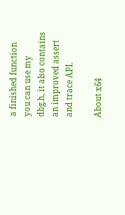a finished function you can use my dbg.h, it also contains an improved assert and trace API.

About x64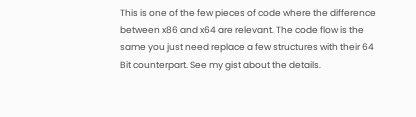This is one of the few pieces of code where the difference between x86 and x64 are relevant. The code flow is the same you just need replace a few structures with their 64 Bit counterpart. See my gist about the details.